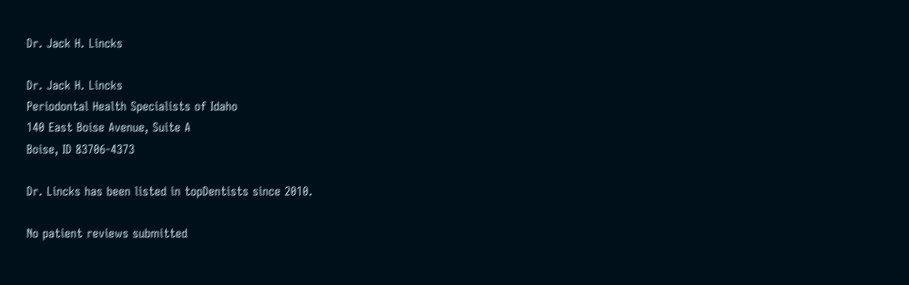Dr. Jack H. Lincks

Dr. Jack H. Lincks
Periodontal Health Specialists of Idaho
140 East Boise Avenue, Suite A
Boise, ID 83706-4373

Dr. Lincks has been listed in topDentists since 2010.

No patient reviews submitted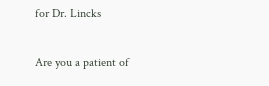for Dr. Lincks

Are you a patient of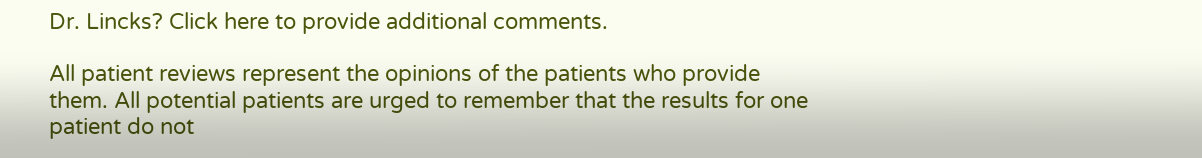Dr. Lincks? Click here to provide additional comments.

All patient reviews represent the opinions of the patients who provide them. All potential patients are urged to remember that the results for one patient do not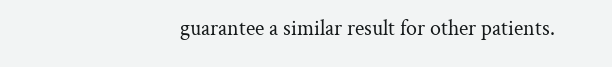guarantee a similar result for other patients.